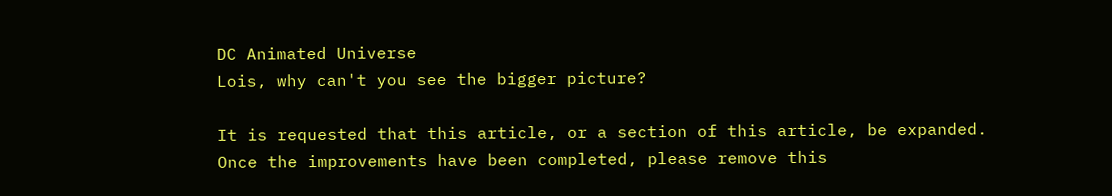DC Animated Universe
Lois, why can't you see the bigger picture?

It is requested that this article, or a section of this article, be expanded.
Once the improvements have been completed, please remove this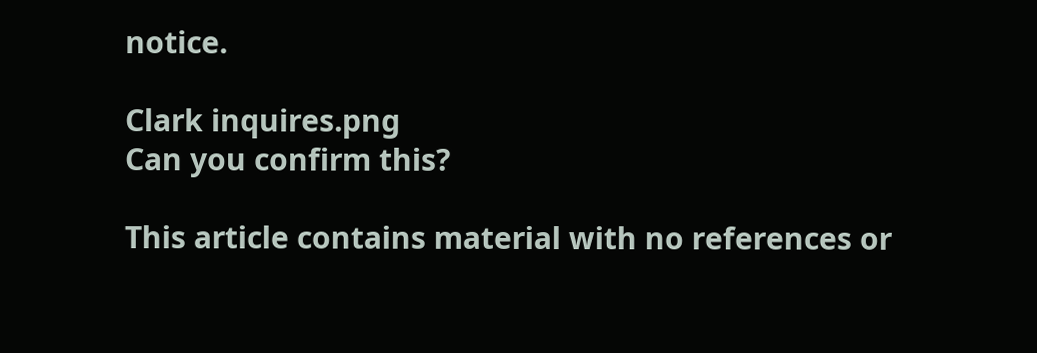notice.

Clark inquires.png
Can you confirm this?

This article contains material with no references or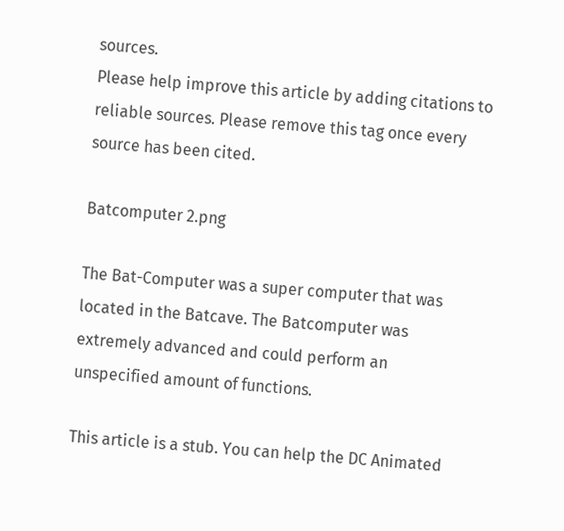sources.
Please help improve this article by adding citations to reliable sources. Please remove this tag once every source has been cited.

Batcomputer 2.png

The Bat-Computer was a super computer that was located in the Batcave. The Batcomputer was extremely advanced and could perform an unspecified amount of functions.

This article is a stub. You can help the DC Animated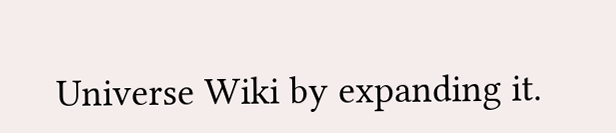Universe Wiki by expanding it.